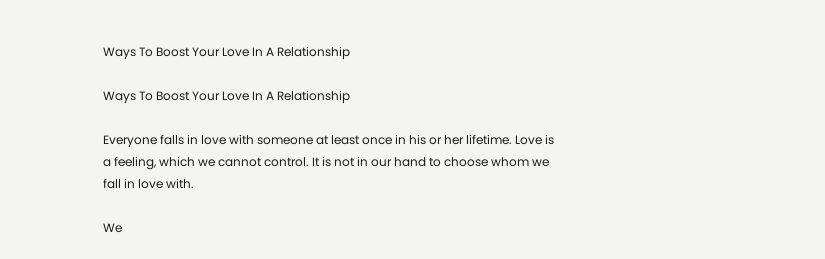Ways To Boost Your Love In A Relationship

Ways To Boost Your Love In A Relationship

Everyone falls in love with someone at least once in his or her lifetime. Love is a feeling, which we cannot control. It is not in our hand to choose whom we fall in love with.

We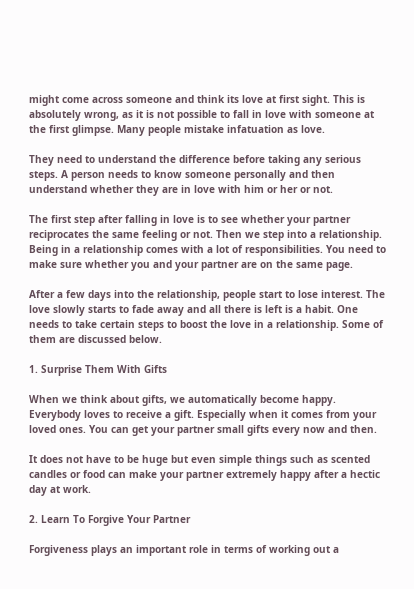might come across someone and think its love at first sight. This is absolutely wrong, as it is not possible to fall in love with someone at the first glimpse. Many people mistake infatuation as love.

They need to understand the difference before taking any serious steps. A person needs to know someone personally and then understand whether they are in love with him or her or not.

The first step after falling in love is to see whether your partner reciprocates the same feeling or not. Then we step into a relationship. Being in a relationship comes with a lot of responsibilities. You need to make sure whether you and your partner are on the same page.

After a few days into the relationship, people start to lose interest. The love slowly starts to fade away and all there is left is a habit. One needs to take certain steps to boost the love in a relationship. Some of them are discussed below.

1. Surprise Them With Gifts

When we think about gifts, we automatically become happy. Everybody loves to receive a gift. Especially when it comes from your loved ones. You can get your partner small gifts every now and then.

It does not have to be huge but even simple things such as scented candles or food can make your partner extremely happy after a hectic day at work.

2. Learn To Forgive Your Partner

Forgiveness plays an important role in terms of working out a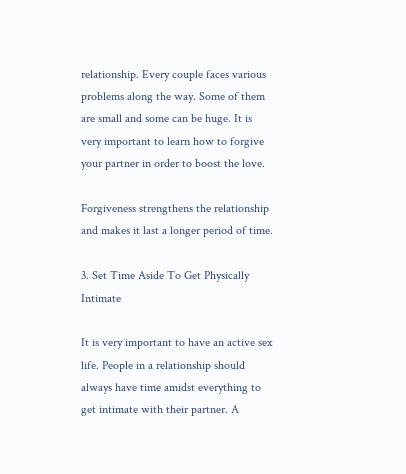relationship. Every couple faces various problems along the way. Some of them are small and some can be huge. It is very important to learn how to forgive your partner in order to boost the love.

Forgiveness strengthens the relationship and makes it last a longer period of time.

3. Set Time Aside To Get Physically Intimate

It is very important to have an active sex life. People in a relationship should always have time amidst everything to get intimate with their partner. A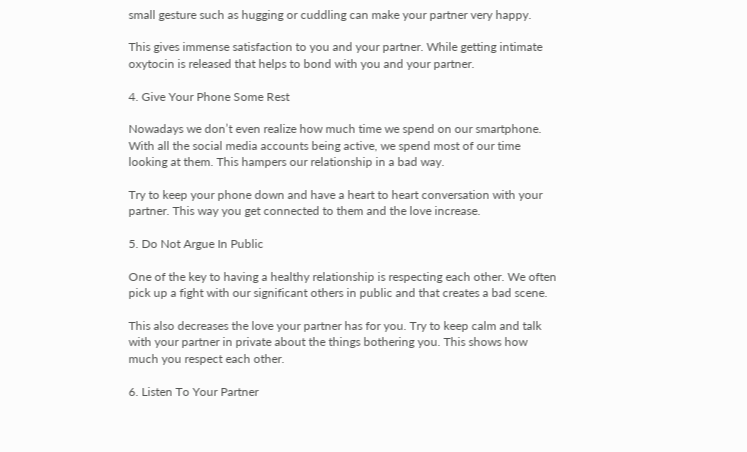small gesture such as hugging or cuddling can make your partner very happy.

This gives immense satisfaction to you and your partner. While getting intimate oxytocin is released that helps to bond with you and your partner.

4. Give Your Phone Some Rest

Nowadays we don’t even realize how much time we spend on our smartphone. With all the social media accounts being active, we spend most of our time looking at them. This hampers our relationship in a bad way.

Try to keep your phone down and have a heart to heart conversation with your partner. This way you get connected to them and the love increase.

5. Do Not Argue In Public

One of the key to having a healthy relationship is respecting each other. We often pick up a fight with our significant others in public and that creates a bad scene.

This also decreases the love your partner has for you. Try to keep calm and talk with your partner in private about the things bothering you. This shows how much you respect each other.

6. Listen To Your Partner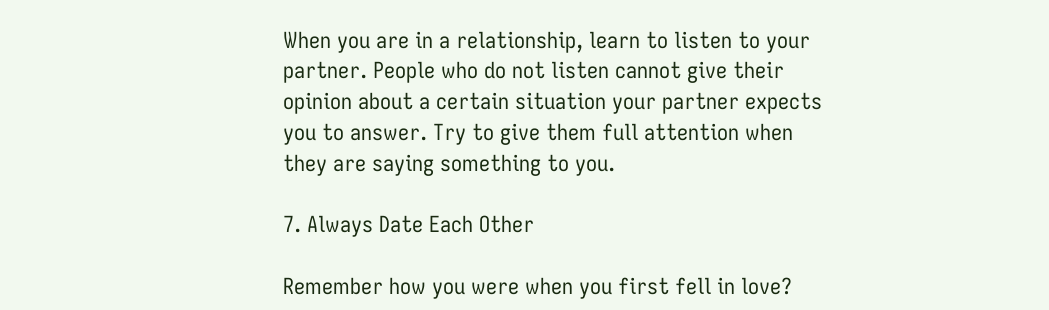When you are in a relationship, learn to listen to your partner. People who do not listen cannot give their opinion about a certain situation your partner expects you to answer. Try to give them full attention when they are saying something to you.

7. Always Date Each Other

Remember how you were when you first fell in love?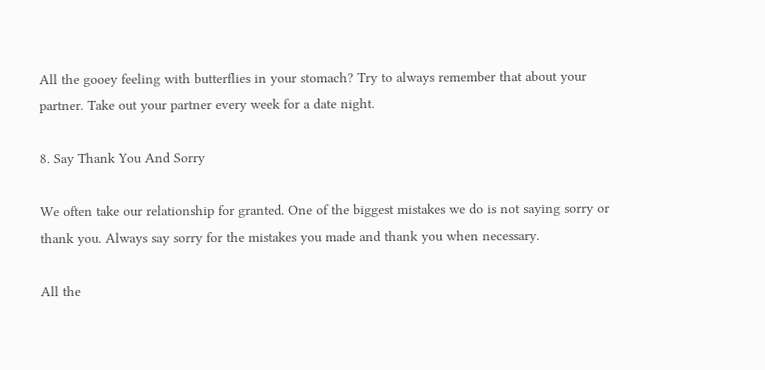All the gooey feeling with butterflies in your stomach? Try to always remember that about your partner. Take out your partner every week for a date night.

8. Say Thank You And Sorry

We often take our relationship for granted. One of the biggest mistakes we do is not saying sorry or thank you. Always say sorry for the mistakes you made and thank you when necessary.

All the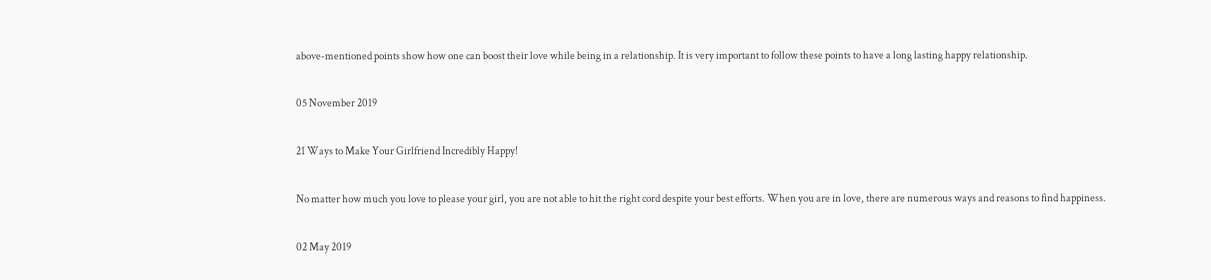above-mentioned points show how one can boost their love while being in a relationship. It is very important to follow these points to have a long lasting happy relationship.

05 November 2019

21 Ways to Make Your Girlfriend Incredibly Happy!

No matter how much you love to please your girl, you are not able to hit the right cord despite your best efforts. When you are in love, there are numerous ways and reasons to find happiness.

02 May 2019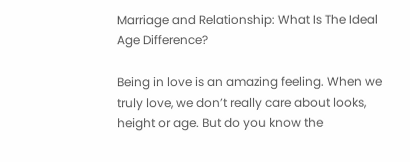Marriage and Relationship: What Is The Ideal Age Difference?

Being in love is an amazing feeling. When we truly love, we don’t really care about looks, height or age. But do you know the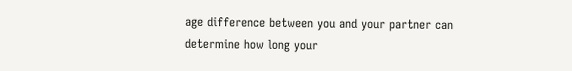age difference between you and your partner can determine how long your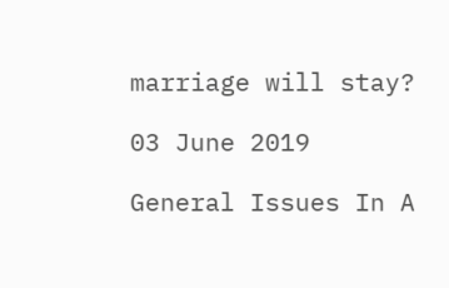marriage will stay?

03 June 2019

General Issues In A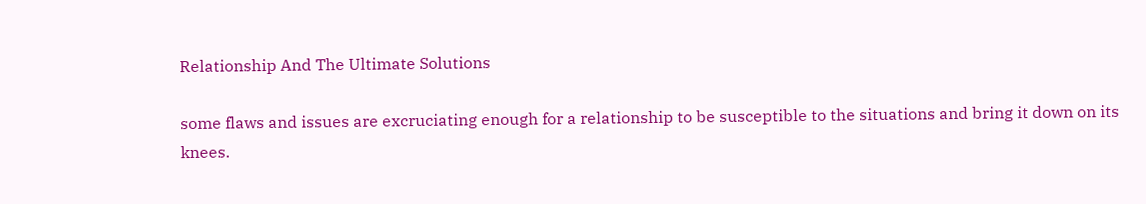Relationship And The Ultimate Solutions

some flaws and issues are excruciating enough for a relationship to be susceptible to the situations and bring it down on its knees.